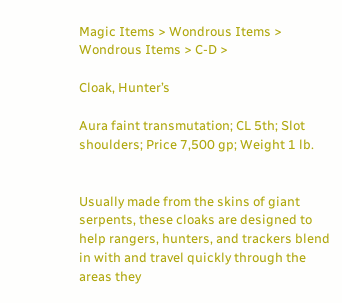Magic Items > Wondrous Items > Wondrous Items > C-D >

Cloak, Hunter’s

Aura faint transmutation; CL 5th; Slot shoulders; Price 7,500 gp; Weight 1 lb.


Usually made from the skins of giant serpents, these cloaks are designed to help rangers, hunters, and trackers blend in with and travel quickly through the areas they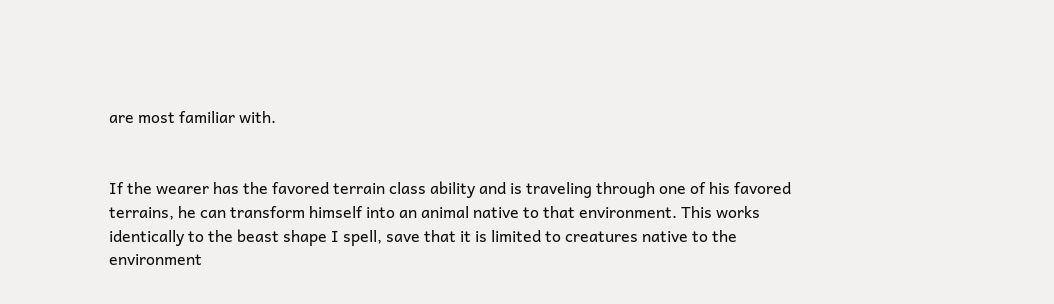are most familiar with.


If the wearer has the favored terrain class ability and is traveling through one of his favored terrains, he can transform himself into an animal native to that environment. This works identically to the beast shape I spell, save that it is limited to creatures native to the environment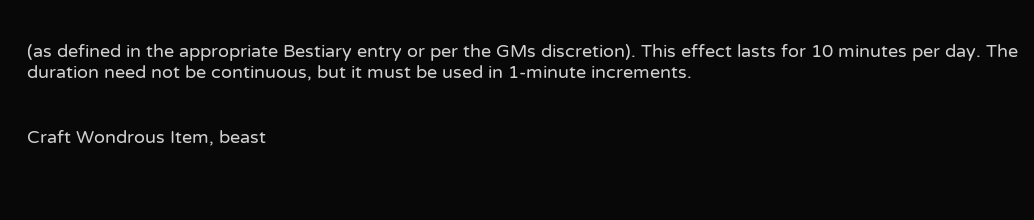(as defined in the appropriate Bestiary entry or per the GMs discretion). This effect lasts for 10 minutes per day. The duration need not be continuous, but it must be used in 1-minute increments.


Craft Wondrous Item, beast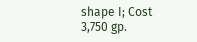shape I; Cost 3,750 gp.